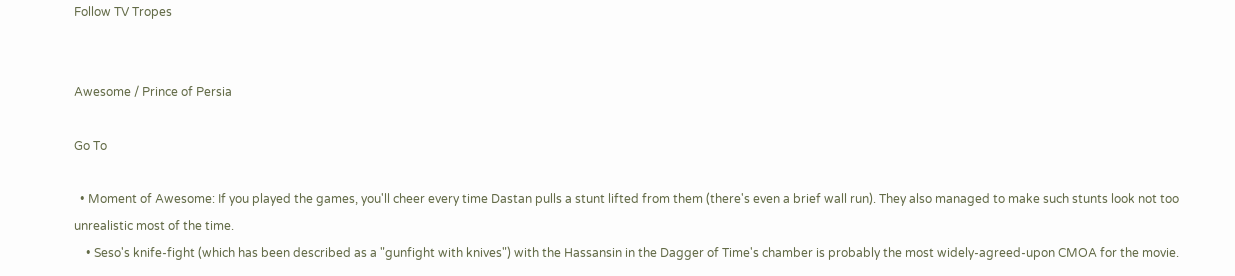Follow TV Tropes


Awesome / Prince of Persia

Go To

  • Moment of Awesome: If you played the games, you'll cheer every time Dastan pulls a stunt lifted from them (there's even a brief wall run). They also managed to make such stunts look not too unrealistic most of the time.
    • Seso's knife-fight (which has been described as a "gunfight with knives") with the Hassansin in the Dagger of Time's chamber is probably the most widely-agreed-upon CMOA for the movie.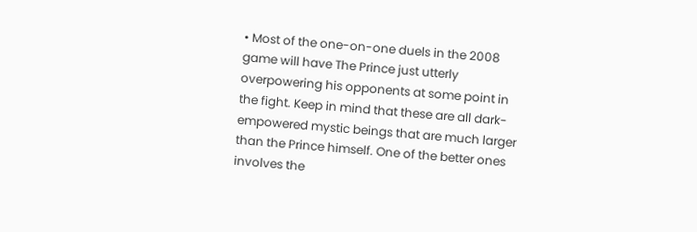• Most of the one-on-one duels in the 2008 game will have The Prince just utterly overpowering his opponents at some point in the fight. Keep in mind that these are all dark-empowered mystic beings that are much larger than the Prince himself. One of the better ones involves the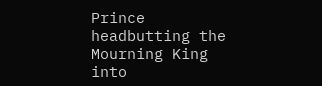Prince headbutting the Mourning King into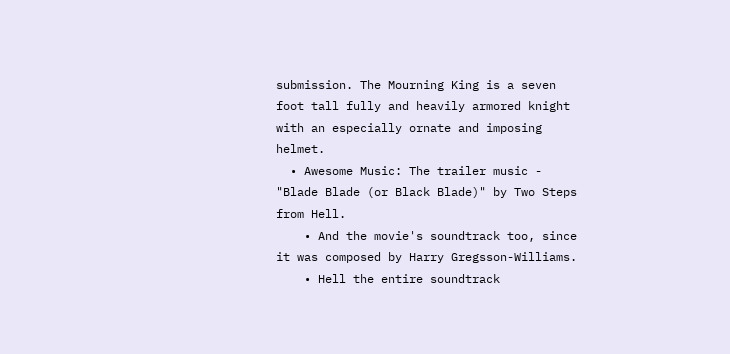submission. The Mourning King is a seven foot tall fully and heavily armored knight with an especially ornate and imposing helmet.
  • Awesome Music: The trailer music - "Blade Blade (or Black Blade)" by Two Steps from Hell.
    • And the movie's soundtrack too, since it was composed by Harry Gregsson-Williams.
    • Hell the entire soundtrack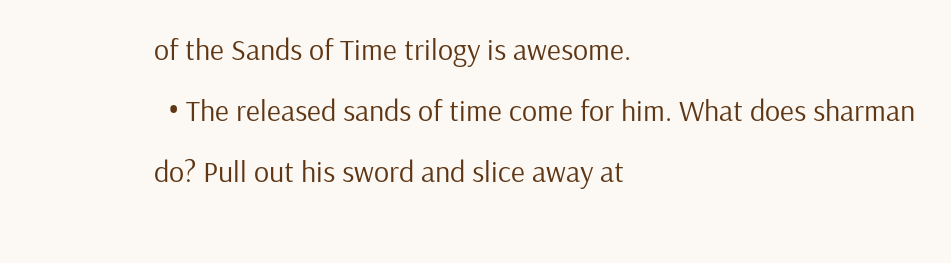of the Sands of Time trilogy is awesome.
  • The released sands of time come for him. What does sharman do? Pull out his sword and slice away at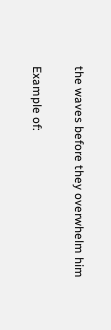the waves before they overwhelm him

Example of: